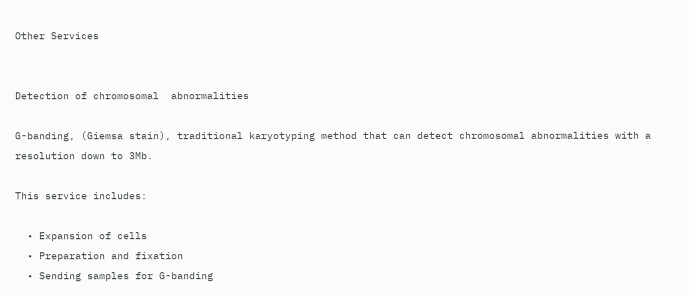Other Services


Detection of chromosomal  abnormalities

G-banding, (Giemsa stain), traditional karyotyping method that can detect chromosomal abnormalities with a resolution down to 3Mb.

This service includes:

  • Expansion of cells
  • Preparation and fixation
  • Sending samples for G-banding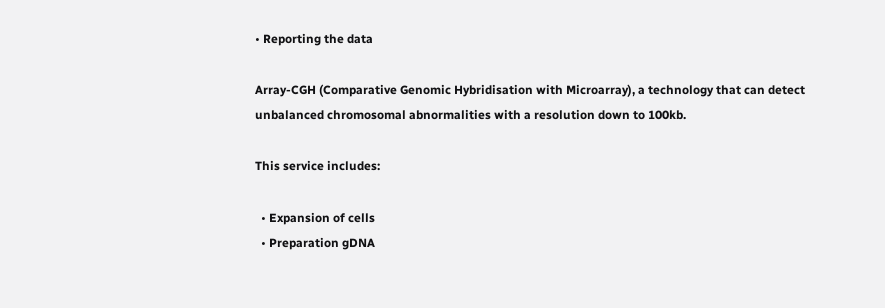• Reporting the data

Array-CGH (Comparative Genomic Hybridisation with Microarray), a technology that can detect unbalanced chromosomal abnormalities with a resolution down to 100kb.

This service includes:

  • Expansion of cells
  • Preparation gDNA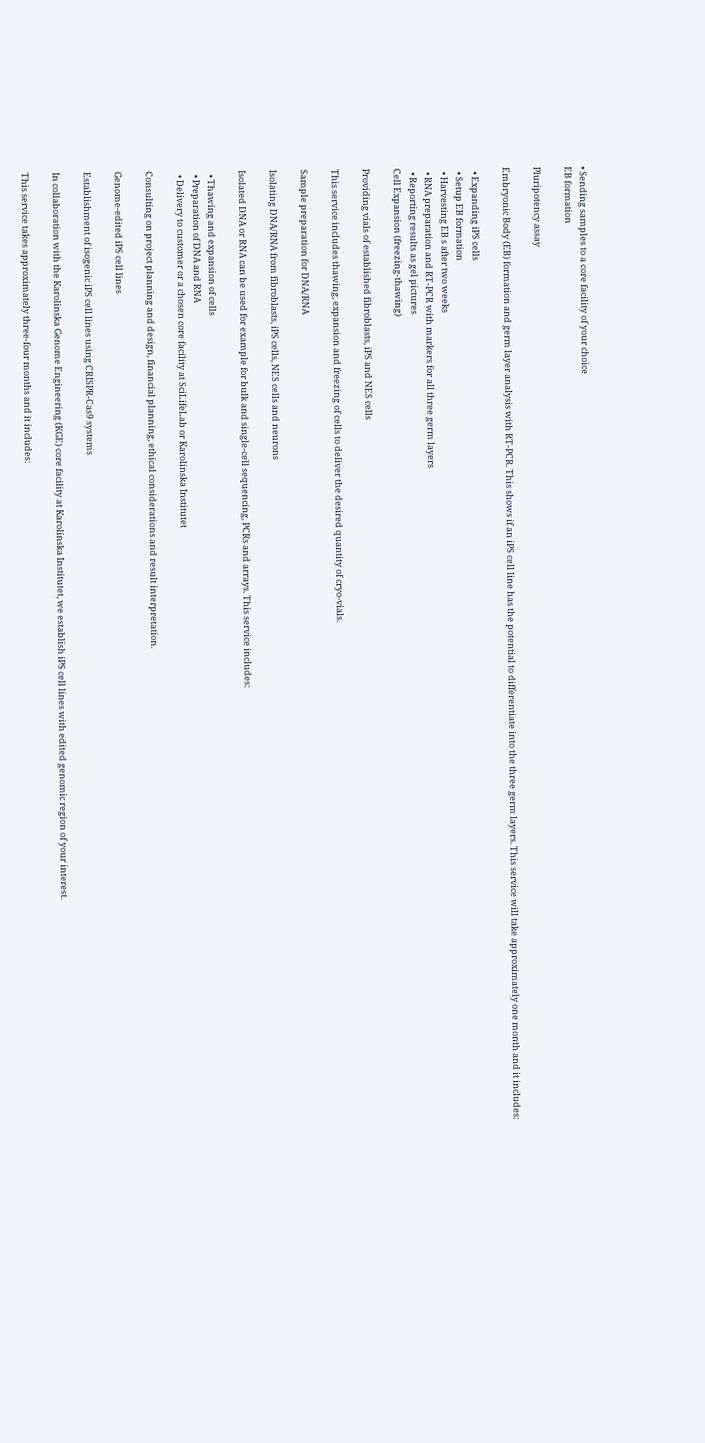• Sending samples to a core facility of your choice
EB formation

Pluripotency assay

Embryonic Body (EB) formation and germ layer analysis with RT-PCR. This shows if an iPS cell line has the potential to differentiate into the three germ layers. This service will take approximately one month and it includes:

  • Expanding iPS cells
  • Setup EB formation
  • Harvesting EB s after two weeks
  • RNA preparation and RT-PCR with markers for all three germ layers
  • Reporting results as gel pictures
Cell Expansion (freezing-thawing)

Providing vials of established fibroblasts, iPS and NES cells

This service includes thawing, expansion and freezing of cells to deliver the desired quantity of cryo-vials.

Sample preparation for DNA/RNA

Isolating DNA/RNA from fibroblasts, iPS cells, NES cells and neurons

Isolated DNA or RNA can be used for example for bulk and single-cell sequencing, PCRs and arrays. This service includes:

  • Thawing and expansion of cells
  • Preparation of DNA and RNA
  • Delivery to customer or a chosen core facility at SciLifeLab or Karolinska Institutet

Consulting on project planning and design, financial planning, ethical considerations and result interpretation.

Genome-edited iPS cell lines

Establishment of isogenic iPS cell lines using CRISPR-Cas9 systems

In collaboration with the Karolinska Genome Engineering (KGE) core facility at Karolinska Institutet, we establish iPS cell lines with edited genomic region of your interest.

This service takes approximately three-four months and it includes: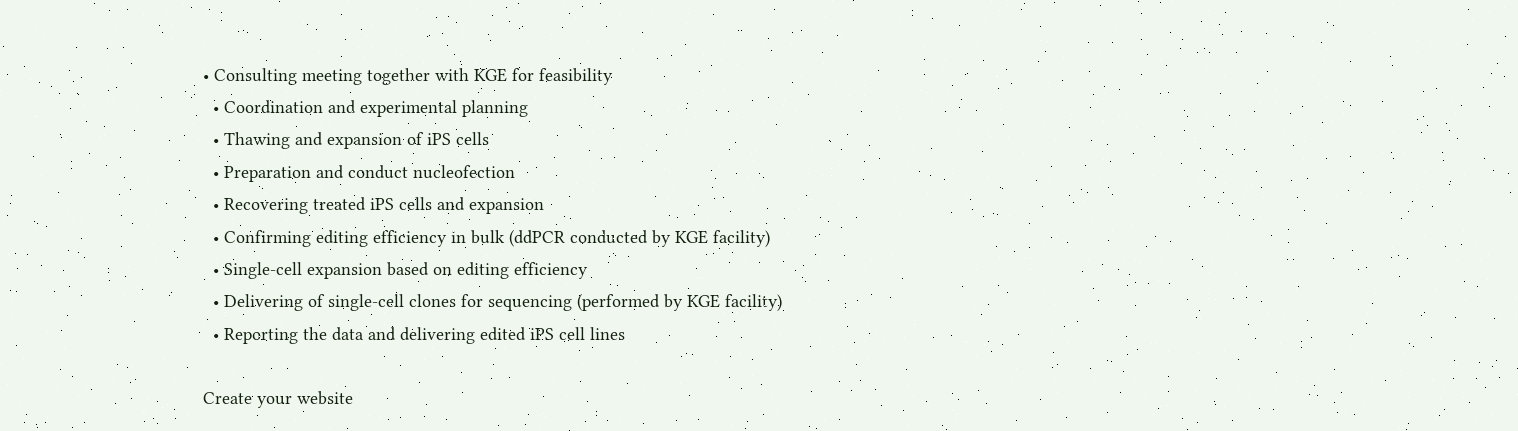• Consulting meeting together with KGE for feasibility
  • Coordination and experimental planning
  • Thawing and expansion of iPS cells
  • Preparation and conduct nucleofection
  • Recovering treated iPS cells and expansion
  • Confirming editing efficiency in bulk (ddPCR conducted by KGE facility)
  • Single-cell expansion based on editing efficiency
  • Delivering of single-cell clones for sequencing (performed by KGE facility)
  • Reporting the data and delivering edited iPS cell lines

Create your website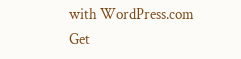with WordPress.com
Get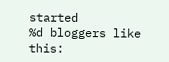started
%d bloggers like this: